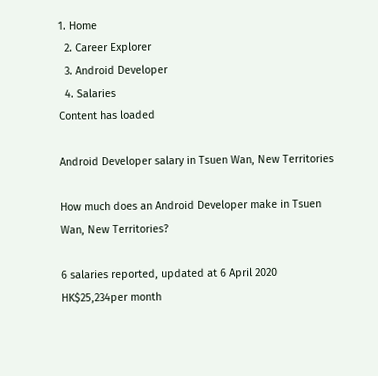1. Home
  2. Career Explorer
  3. Android Developer
  4. Salaries
Content has loaded

Android Developer salary in Tsuen Wan, New Territories

How much does an Android Developer make in Tsuen Wan, New Territories?

6 salaries reported, updated at 6 April 2020
HK$25,234per month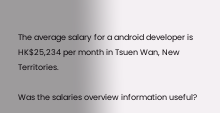The average salary for a android developer is HK$25,234 per month in Tsuen Wan, New Territories.

Was the salaries overview information useful?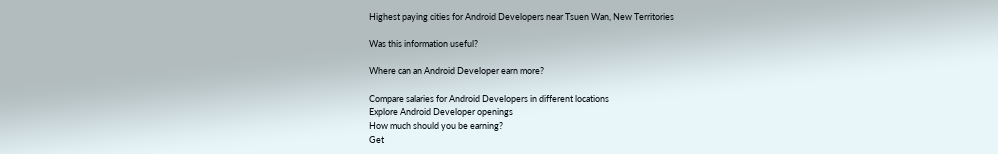Highest paying cities for Android Developers near Tsuen Wan, New Territories

Was this information useful?

Where can an Android Developer earn more?

Compare salaries for Android Developers in different locations
Explore Android Developer openings
How much should you be earning?
Get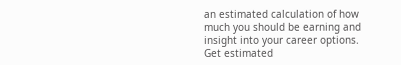an estimated calculation of how much you should be earning and insight into your career options.
Get estimated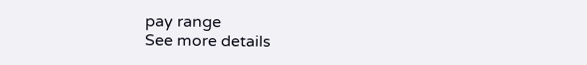pay range
See more details